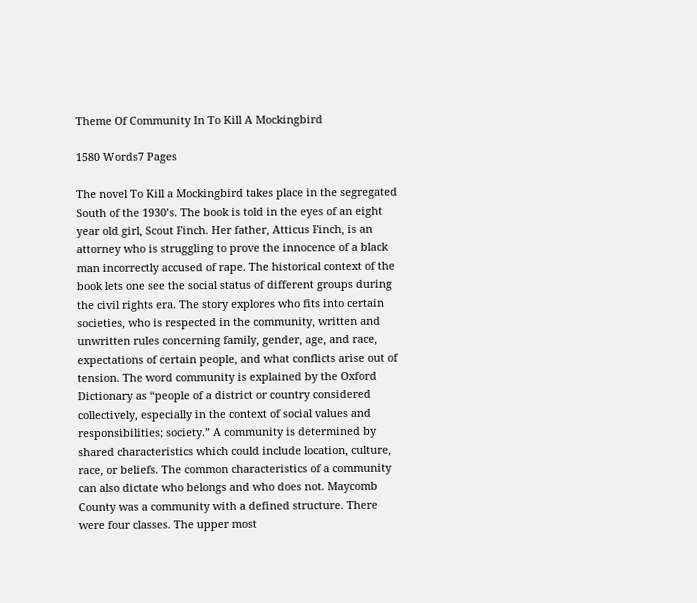Theme Of Community In To Kill A Mockingbird

1580 Words7 Pages

The novel To Kill a Mockingbird takes place in the segregated South of the 1930’s. The book is told in the eyes of an eight year old girl, Scout Finch. Her father, Atticus Finch, is an attorney who is struggling to prove the innocence of a black man incorrectly accused of rape. The historical context of the book lets one see the social status of different groups during the civil rights era. The story explores who fits into certain societies, who is respected in the community, written and unwritten rules concerning family, gender, age, and race, expectations of certain people, and what conflicts arise out of tension. The word community is explained by the Oxford Dictionary as “people of a district or country considered collectively, especially in the context of social values and responsibilities; society.” A community is determined by shared characteristics which could include location, culture, race, or beliefs. The common characteristics of a community can also dictate who belongs and who does not. Maycomb County was a community with a defined structure. There were four classes. The upper most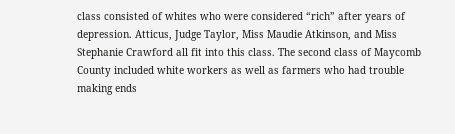class consisted of whites who were considered “rich” after years of depression. Atticus, Judge Taylor, Miss Maudie Atkinson, and Miss Stephanie Crawford all fit into this class. The second class of Maycomb County included white workers as well as farmers who had trouble making ends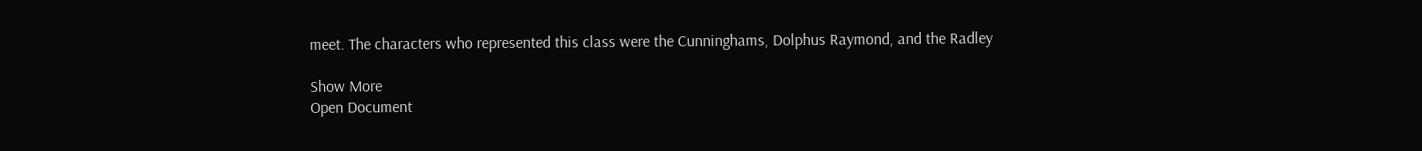meet. The characters who represented this class were the Cunninghams, Dolphus Raymond, and the Radley

Show More
Open Document